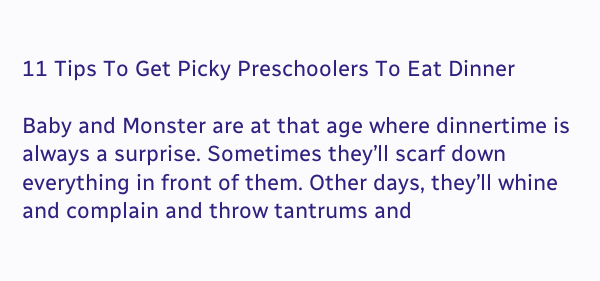11 Tips To Get Picky Preschoolers To Eat Dinner

Baby and Monster are at that age where dinnertime is always a surprise. Sometimes they’ll scarf down everything in front of them. Other days, they’ll whine and complain and throw tantrums and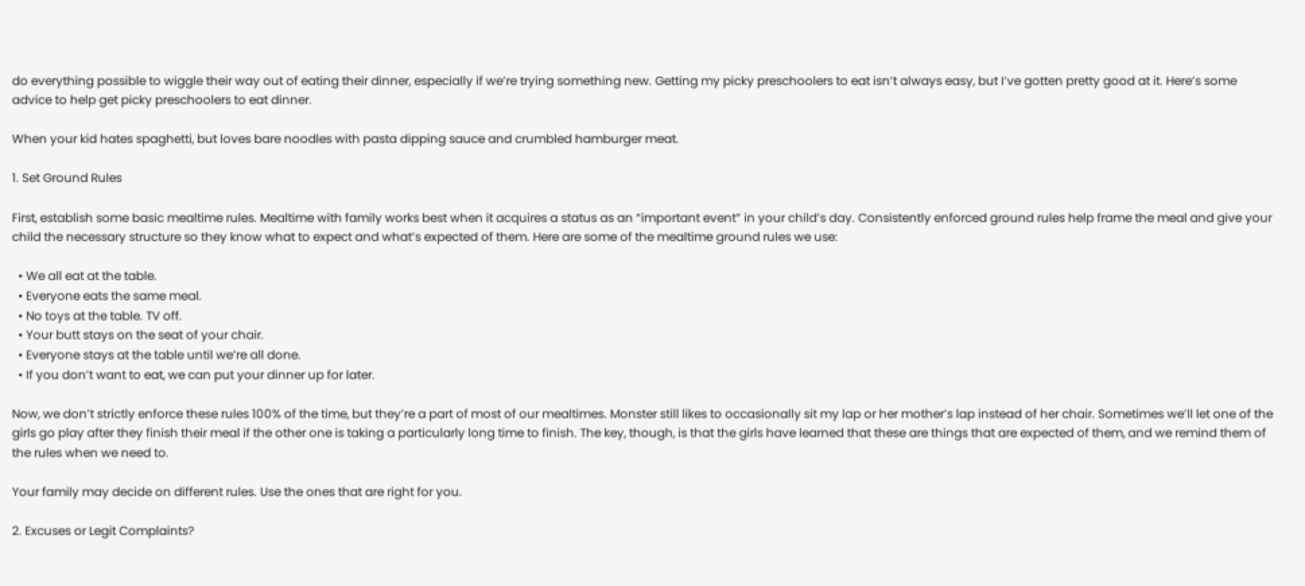do everything possible to wiggle their way out of eating their dinner, especially if we’re trying something new. Getting my picky preschoolers to eat isn’t always easy, but I’ve gotten pretty good at it. Here’s some advice to help get picky preschoolers to eat dinner.

When your kid hates spaghetti, but loves bare noodles with pasta dipping sauce and crumbled hamburger meat.

1. Set Ground Rules

First, establish some basic mealtime rules. Mealtime with family works best when it acquires a status as an “important event” in your child’s day. Consistently enforced ground rules help frame the meal and give your child the necessary structure so they know what to expect and what’s expected of them. Here are some of the mealtime ground rules we use:

  • We all eat at the table.
  • Everyone eats the same meal.
  • No toys at the table. TV off.
  • Your butt stays on the seat of your chair.
  • Everyone stays at the table until we’re all done.
  • If you don’t want to eat, we can put your dinner up for later.

Now, we don’t strictly enforce these rules 100% of the time, but they’re a part of most of our mealtimes. Monster still likes to occasionally sit my lap or her mother’s lap instead of her chair. Sometimes we’ll let one of the girls go play after they finish their meal if the other one is taking a particularly long time to finish. The key, though, is that the girls have learned that these are things that are expected of them, and we remind them of the rules when we need to.

Your family may decide on different rules. Use the ones that are right for you.

2. Excuses or Legit Complaints?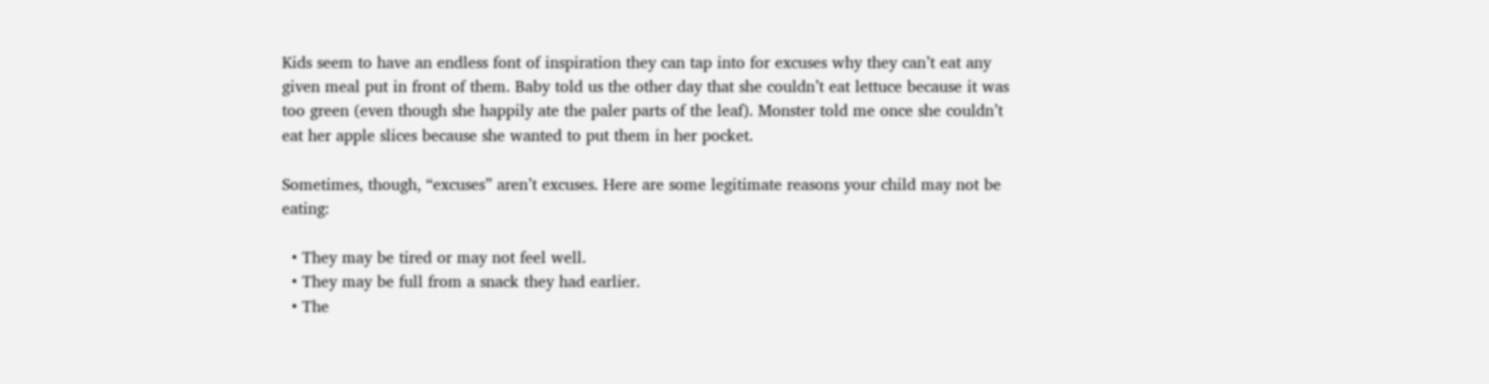Kids seem to have an endless font of inspiration they can tap into for excuses why they can’t eat any given meal put in front of them. Baby told us the other day that she couldn’t eat lettuce because it was too green (even though she happily ate the paler parts of the leaf). Monster told me once she couldn’t eat her apple slices because she wanted to put them in her pocket.

Sometimes, though, “excuses” aren’t excuses. Here are some legitimate reasons your child may not be eating:

  • They may be tired or may not feel well.
  • They may be full from a snack they had earlier.
  • The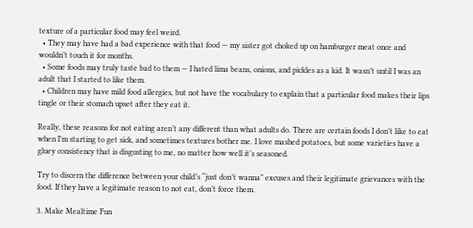texture of a particular food may feel weird.
  • They may have had a bad experience with that food — my sister got choked up on hamburger meat once and wouldn’t touch it for months.
  • Some foods may truly taste bad to them — I hated lima beans, onions, and pickles as a kid. It wasn’t until I was an adult that I started to like them.
  • Children may have mild food allergies, but not have the vocabulary to explain that a particular food makes their lips tingle or their stomach upset after they eat it.

Really, these reasons for not eating aren’t any different than what adults do. There are certain foods I don’t like to eat when I’m starting to get sick, and sometimes textures bother me. I love mashed potatoes, but some varieties have a gluey consistency that is disgusting to me, no matter how well it’s seasoned.

Try to discern the difference between your child’s “just don’t wanna” excuses and their legitimate grievances with the food. If they have a legitimate reason to not eat, don’t force them.

3. Make Mealtime Fun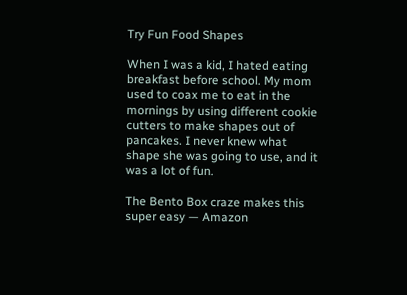Try Fun Food Shapes

When I was a kid, I hated eating breakfast before school. My mom used to coax me to eat in the mornings by using different cookie cutters to make shapes out of pancakes. I never knew what shape she was going to use, and it was a lot of fun.

The Bento Box craze makes this super easy — Amazon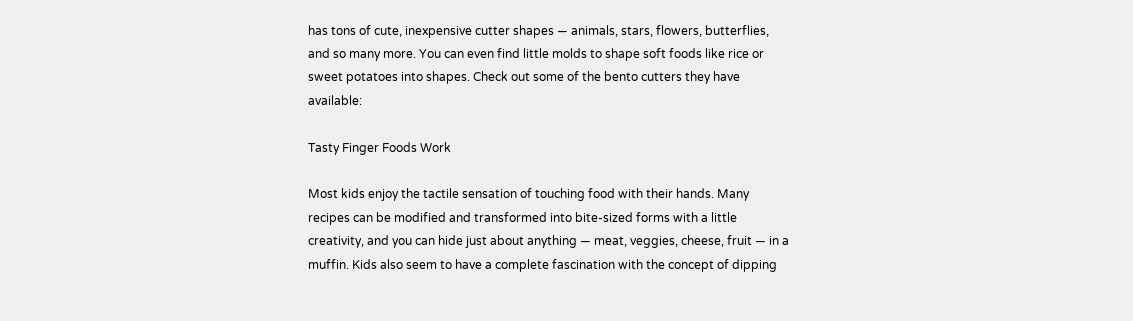has tons of cute, inexpensive cutter shapes — animals, stars, flowers, butterflies, and so many more. You can even find little molds to shape soft foods like rice or sweet potatoes into shapes. Check out some of the bento cutters they have available:

Tasty Finger Foods Work

Most kids enjoy the tactile sensation of touching food with their hands. Many recipes can be modified and transformed into bite-sized forms with a little creativity, and you can hide just about anything — meat, veggies, cheese, fruit — in a muffin. Kids also seem to have a complete fascination with the concept of dipping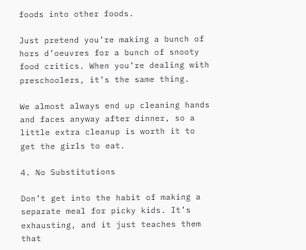foods into other foods.

Just pretend you’re making a bunch of hors d’oeuvres for a bunch of snooty food critics. When you’re dealing with preschoolers, it’s the same thing.

We almost always end up cleaning hands and faces anyway after dinner, so a little extra cleanup is worth it to get the girls to eat.

4. No Substitutions

Don’t get into the habit of making a separate meal for picky kids. It’s exhausting, and it just teaches them that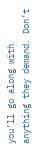you’ll go along with anything they demand. Don’t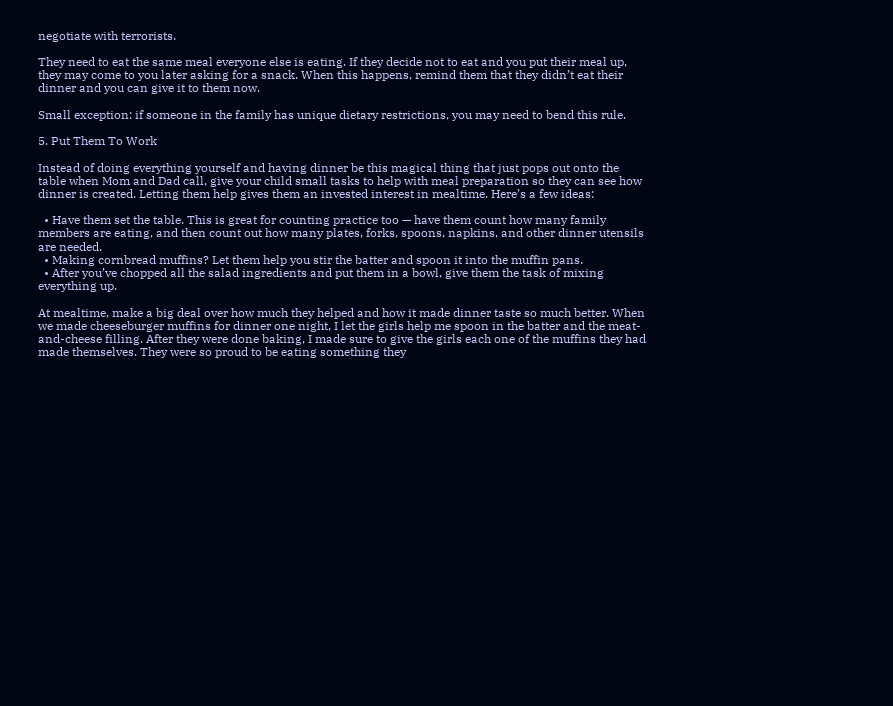negotiate with terrorists.

They need to eat the same meal everyone else is eating. If they decide not to eat and you put their meal up, they may come to you later asking for a snack. When this happens, remind them that they didn’t eat their dinner and you can give it to them now.

Small exception: if someone in the family has unique dietary restrictions, you may need to bend this rule.

5. Put Them To Work

Instead of doing everything yourself and having dinner be this magical thing that just pops out onto the table when Mom and Dad call, give your child small tasks to help with meal preparation so they can see how dinner is created. Letting them help gives them an invested interest in mealtime. Here’s a few ideas:

  • Have them set the table. This is great for counting practice too — have them count how many family members are eating, and then count out how many plates, forks, spoons, napkins, and other dinner utensils are needed.
  • Making cornbread muffins? Let them help you stir the batter and spoon it into the muffin pans.
  • After you’ve chopped all the salad ingredients and put them in a bowl, give them the task of mixing everything up.

At mealtime, make a big deal over how much they helped and how it made dinner taste so much better. When we made cheeseburger muffins for dinner one night, I let the girls help me spoon in the batter and the meat-and-cheese filling. After they were done baking, I made sure to give the girls each one of the muffins they had made themselves. They were so proud to be eating something they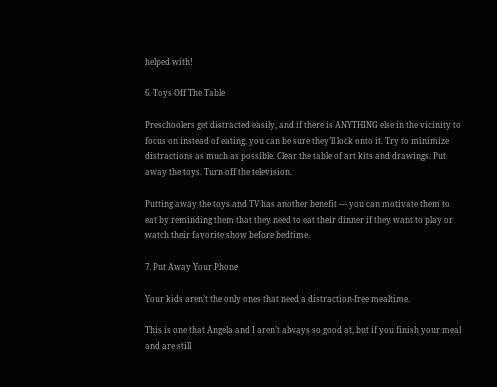helped with!

6. Toys Off The Table

Preschoolers get distracted easily, and if there is ANYTHING else in the vicinity to focus on instead of eating, you can be sure they’ll lock onto it. Try to minimize distractions as much as possible. Clear the table of art kits and drawings. Put away the toys. Turn off the television.

Putting away the toys and TV has another benefit — you can motivate them to eat by reminding them that they need to eat their dinner if they want to play or watch their favorite show before bedtime.

7. Put Away Your Phone

Your kids aren’t the only ones that need a distraction-free mealtime.

This is one that Angela and I aren’t always so good at, but if you finish your meal and are still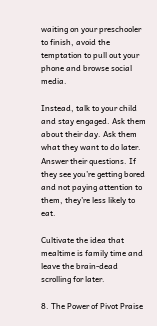waiting on your preschooler to finish, avoid the temptation to pull out your phone and browse social media.

Instead, talk to your child and stay engaged. Ask them about their day. Ask them what they want to do later. Answer their questions. If they see you’re getting bored and not paying attention to them, they’re less likely to eat.

Cultivate the idea that mealtime is family time and leave the brain-dead scrolling for later.

8. The Power of Pivot Praise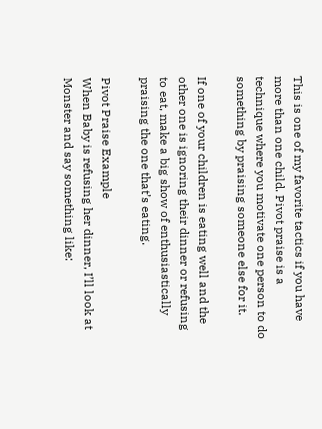This is one of my favorite tactics if you have more than one child. Pivot praise is a technique where you motivate one person to do something by praising someone else for it.

If one of your children is eating well and the other one is ignoring their dinner or refusing to eat, make a big show of enthusiastically praising the one that’s eating.

Pivot Praise Example
When Baby is refusing her dinner, I’ll look at Monster and say something like: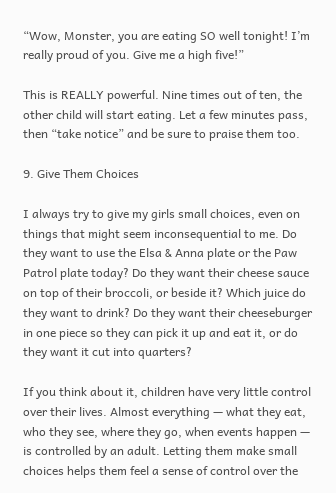“Wow, Monster, you are eating SO well tonight! I’m really proud of you. Give me a high five!”

This is REALLY powerful. Nine times out of ten, the other child will start eating. Let a few minutes pass, then “take notice” and be sure to praise them too.

9. Give Them Choices

I always try to give my girls small choices, even on things that might seem inconsequential to me. Do they want to use the Elsa & Anna plate or the Paw Patrol plate today? Do they want their cheese sauce on top of their broccoli, or beside it? Which juice do they want to drink? Do they want their cheeseburger in one piece so they can pick it up and eat it, or do they want it cut into quarters?

If you think about it, children have very little control over their lives. Almost everything — what they eat, who they see, where they go, when events happen — is controlled by an adult. Letting them make small choices helps them feel a sense of control over the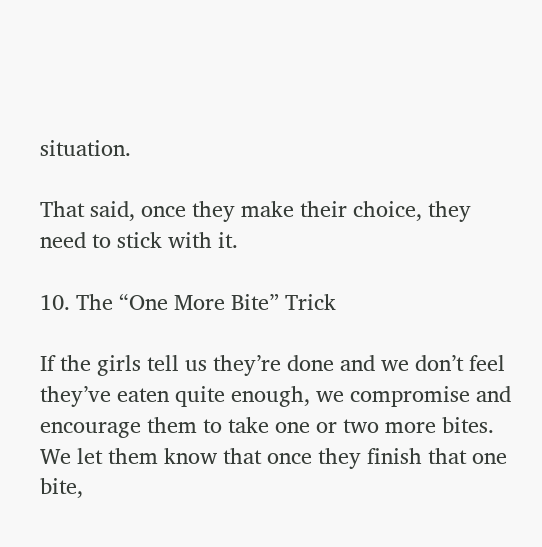situation.

That said, once they make their choice, they need to stick with it.

10. The “One More Bite” Trick

If the girls tell us they’re done and we don’t feel they’ve eaten quite enough, we compromise and encourage them to take one or two more bites. We let them know that once they finish that one bite,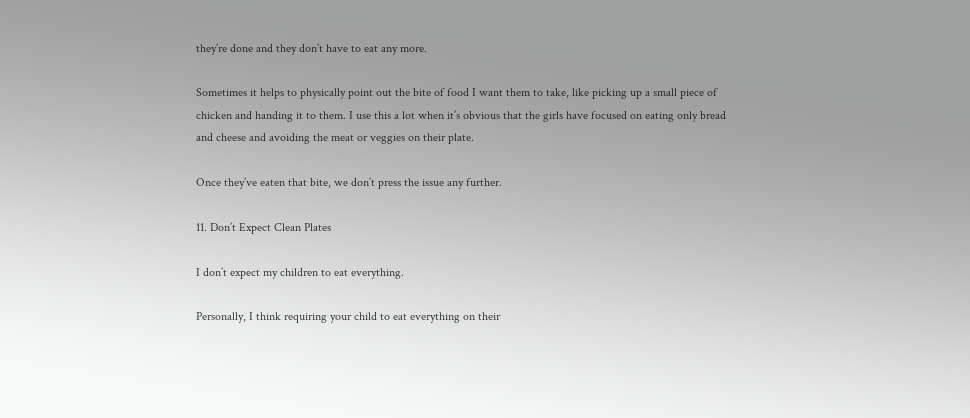they’re done and they don’t have to eat any more.

Sometimes it helps to physically point out the bite of food I want them to take, like picking up a small piece of chicken and handing it to them. I use this a lot when it’s obvious that the girls have focused on eating only bread and cheese and avoiding the meat or veggies on their plate.

Once they’ve eaten that bite, we don’t press the issue any further.

11. Don’t Expect Clean Plates

I don’t expect my children to eat everything.

Personally, I think requiring your child to eat everything on their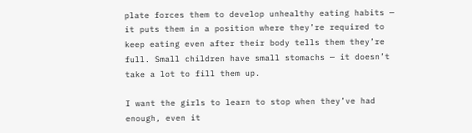plate forces them to develop unhealthy eating habits — it puts them in a position where they’re required to keep eating even after their body tells them they’re full. Small children have small stomachs — it doesn’t take a lot to fill them up.

I want the girls to learn to stop when they’ve had enough, even it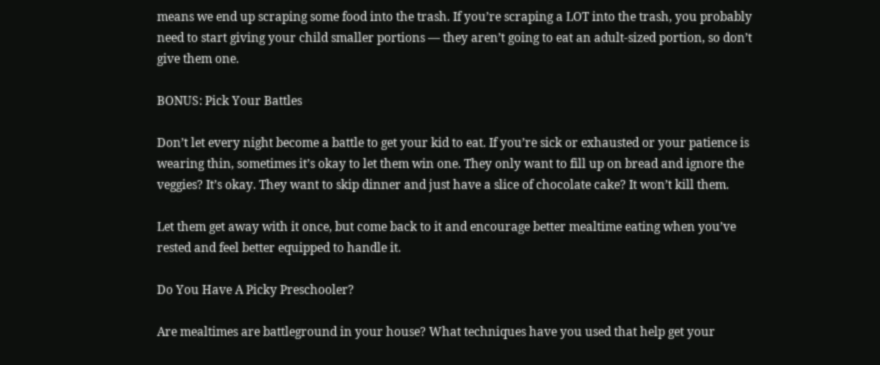means we end up scraping some food into the trash. If you’re scraping a LOT into the trash, you probably need to start giving your child smaller portions — they aren’t going to eat an adult-sized portion, so don’t give them one.

BONUS: Pick Your Battles

Don’t let every night become a battle to get your kid to eat. If you’re sick or exhausted or your patience is wearing thin, sometimes it’s okay to let them win one. They only want to fill up on bread and ignore the veggies? It’s okay. They want to skip dinner and just have a slice of chocolate cake? It won’t kill them.

Let them get away with it once, but come back to it and encourage better mealtime eating when you’ve rested and feel better equipped to handle it.

Do You Have A Picky Preschooler?

Are mealtimes are battleground in your house? What techniques have you used that help get your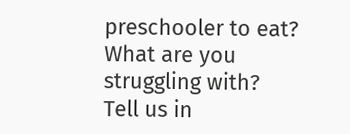preschooler to eat? What are you struggling with? Tell us in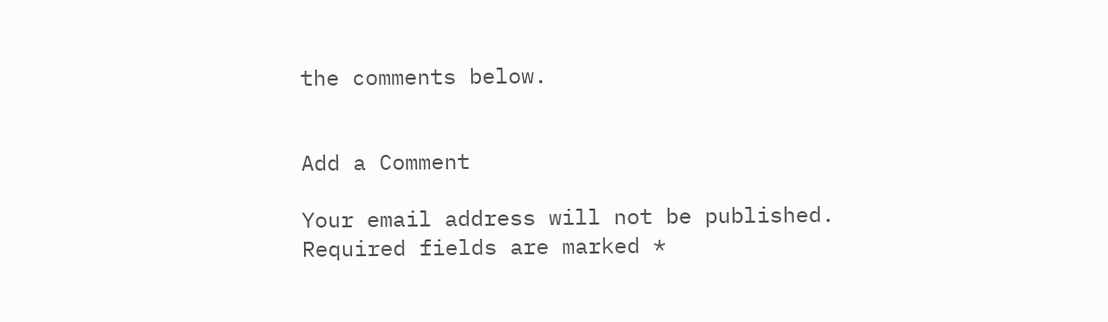the comments below.


Add a Comment

Your email address will not be published. Required fields are marked *